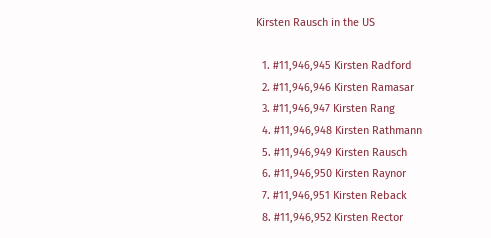Kirsten Rausch in the US

  1. #11,946,945 Kirsten Radford
  2. #11,946,946 Kirsten Ramasar
  3. #11,946,947 Kirsten Rang
  4. #11,946,948 Kirsten Rathmann
  5. #11,946,949 Kirsten Rausch
  6. #11,946,950 Kirsten Raynor
  7. #11,946,951 Kirsten Reback
  8. #11,946,952 Kirsten Rector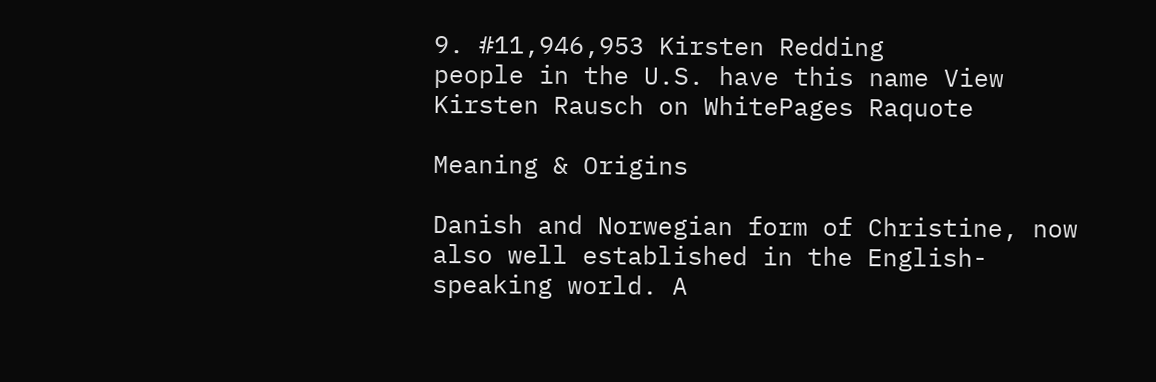9. #11,946,953 Kirsten Redding
people in the U.S. have this name View Kirsten Rausch on WhitePages Raquote

Meaning & Origins

Danish and Norwegian form of Christine, now also well established in the English-speaking world. A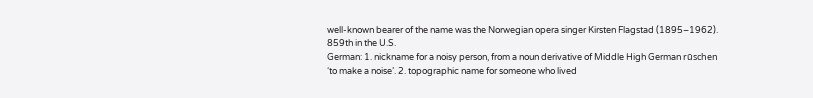well-known bearer of the name was the Norwegian opera singer Kirsten Flagstad (1895–1962).
859th in the U.S.
German: 1. nickname for a noisy person, from a noun derivative of Middle High German rūschen ‘to make a noise’. 2. topographic name for someone who lived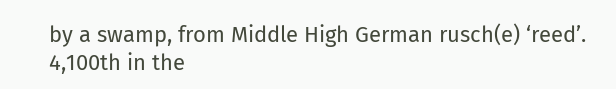by a swamp, from Middle High German rusch(e) ‘reed’.
4,100th in the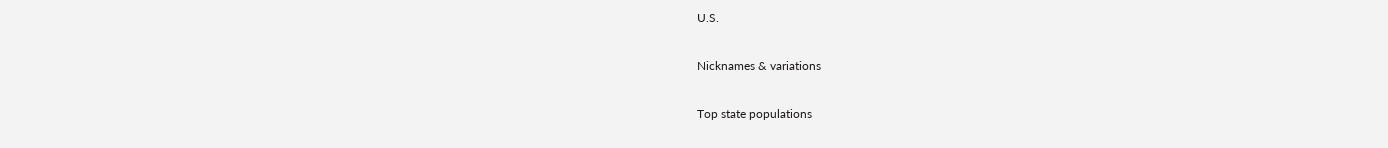U.S.

Nicknames & variations

Top state populations